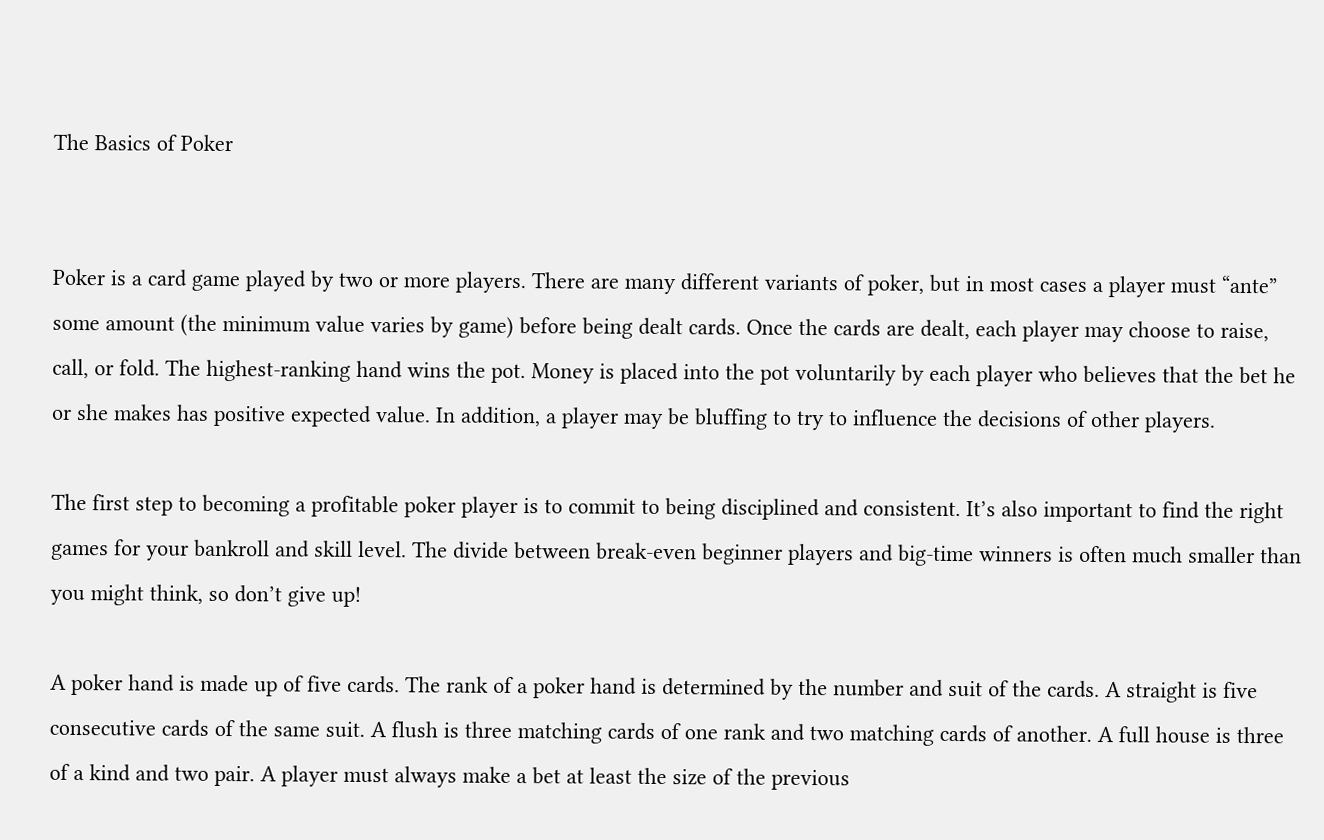The Basics of Poker


Poker is a card game played by two or more players. There are many different variants of poker, but in most cases a player must “ante” some amount (the minimum value varies by game) before being dealt cards. Once the cards are dealt, each player may choose to raise, call, or fold. The highest-ranking hand wins the pot. Money is placed into the pot voluntarily by each player who believes that the bet he or she makes has positive expected value. In addition, a player may be bluffing to try to influence the decisions of other players.

The first step to becoming a profitable poker player is to commit to being disciplined and consistent. It’s also important to find the right games for your bankroll and skill level. The divide between break-even beginner players and big-time winners is often much smaller than you might think, so don’t give up!

A poker hand is made up of five cards. The rank of a poker hand is determined by the number and suit of the cards. A straight is five consecutive cards of the same suit. A flush is three matching cards of one rank and two matching cards of another. A full house is three of a kind and two pair. A player must always make a bet at least the size of the previous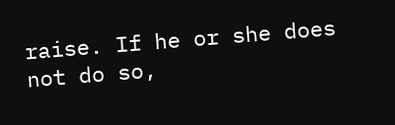raise. If he or she does not do so,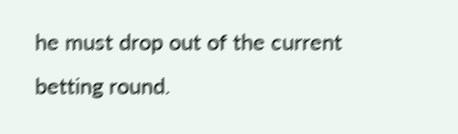he must drop out of the current betting round.